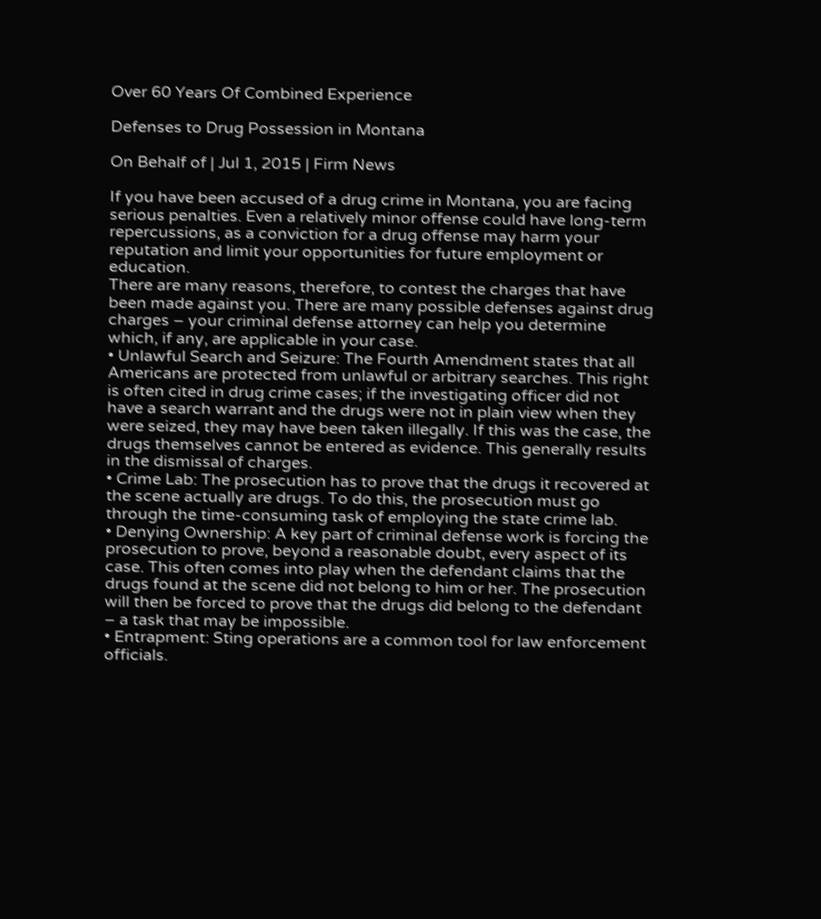Over 60 Years Of Combined Experience

Defenses to Drug Possession in Montana

On Behalf of | Jul 1, 2015 | Firm News

If you have been accused of a drug crime in Montana, you are facing serious penalties. Even a relatively minor offense could have long-term repercussions, as a conviction for a drug offense may harm your reputation and limit your opportunities for future employment or education.
There are many reasons, therefore, to contest the charges that have been made against you. There are many possible defenses against drug charges – your criminal defense attorney can help you determine which, if any, are applicable in your case.
• Unlawful Search and Seizure: The Fourth Amendment states that all Americans are protected from unlawful or arbitrary searches. This right is often cited in drug crime cases; if the investigating officer did not have a search warrant and the drugs were not in plain view when they were seized, they may have been taken illegally. If this was the case, the drugs themselves cannot be entered as evidence. This generally results in the dismissal of charges.
• Crime Lab: The prosecution has to prove that the drugs it recovered at the scene actually are drugs. To do this, the prosecution must go through the time-consuming task of employing the state crime lab.
• Denying Ownership: A key part of criminal defense work is forcing the prosecution to prove, beyond a reasonable doubt, every aspect of its case. This often comes into play when the defendant claims that the drugs found at the scene did not belong to him or her. The prosecution will then be forced to prove that the drugs did belong to the defendant – a task that may be impossible.
• Entrapment: Sting operations are a common tool for law enforcement officials.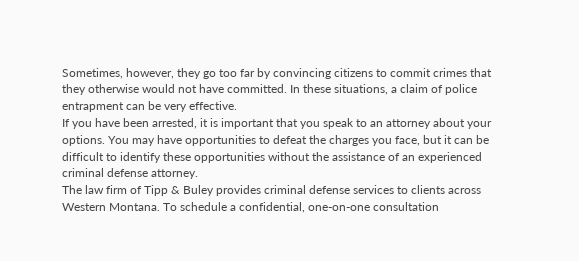Sometimes, however, they go too far by convincing citizens to commit crimes that they otherwise would not have committed. In these situations, a claim of police entrapment can be very effective.
If you have been arrested, it is important that you speak to an attorney about your options. You may have opportunities to defeat the charges you face, but it can be difficult to identify these opportunities without the assistance of an experienced criminal defense attorney.
The law firm of Tipp & Buley provides criminal defense services to clients across Western Montana. To schedule a confidential, one-on-one consultation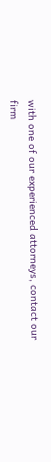with one of our experienced attorneys, contact our firm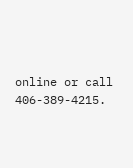online or call 406-389-4215.